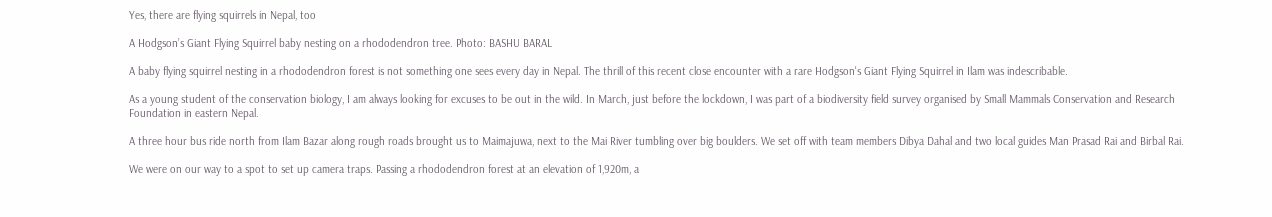Yes, there are flying squirrels in Nepal, too

A Hodgson’s Giant Flying Squirrel baby nesting on a rhododendron tree. Photo: BASHU BARAL

A baby flying squirrel nesting in a rhododendron forest is not something one sees every day in Nepal. The thrill of this recent close encounter with a rare Hodgson's Giant Flying Squirrel in Ilam was indescribable.

As a young student of the conservation biology, I am always looking for excuses to be out in the wild. In March, just before the lockdown, I was part of a biodiversity field survey organised by Small Mammals Conservation and Research Foundation in eastern Nepal.

A three hour bus ride north from Ilam Bazar along rough roads brought us to Maimajuwa, next to the Mai River tumbling over big boulders. We set off with team members Dibya Dahal and two local guides Man Prasad Rai and Birbal Rai.

We were on our way to a spot to set up camera traps. Passing a rhododendron forest at an elevation of 1,920m, a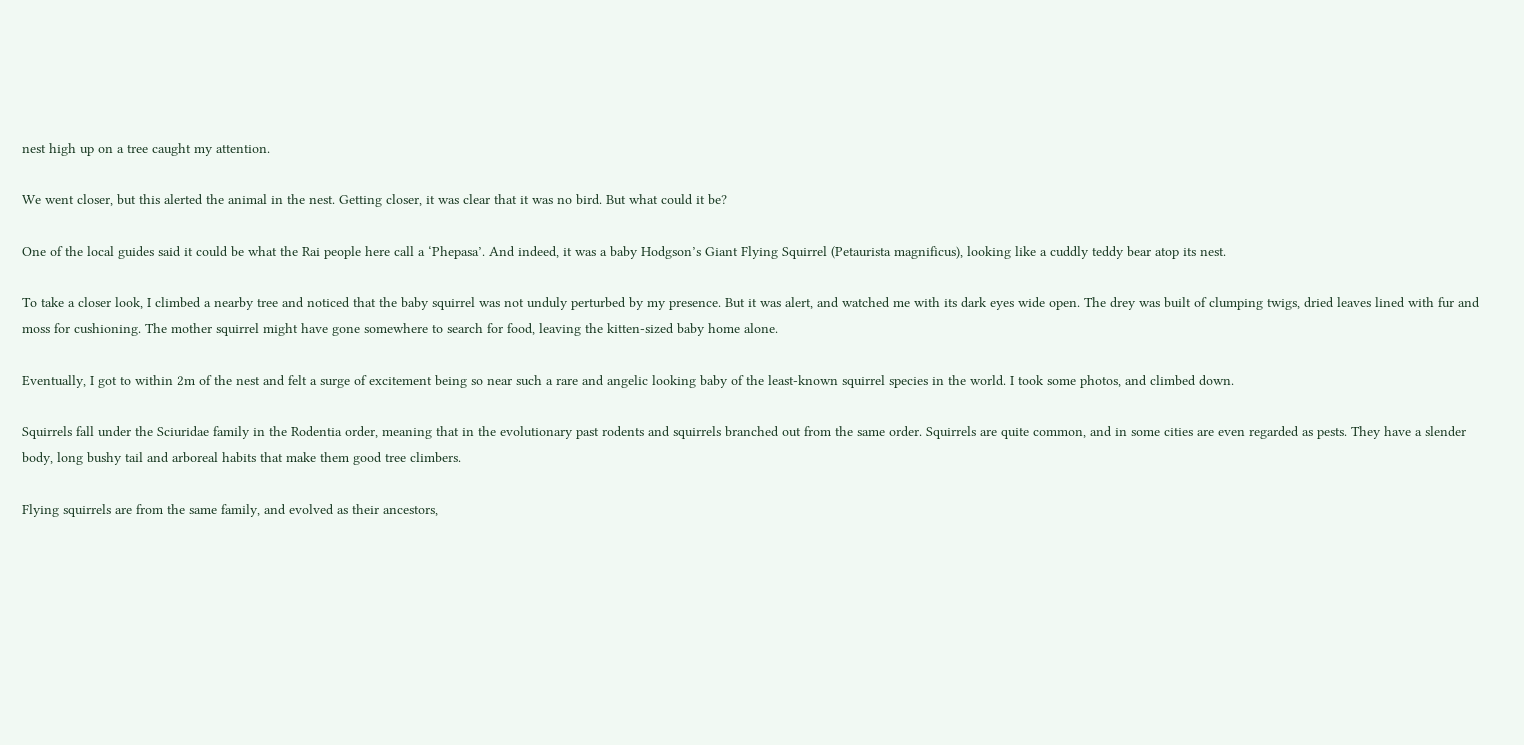nest high up on a tree caught my attention.

We went closer, but this alerted the animal in the nest. Getting closer, it was clear that it was no bird. But what could it be?

One of the local guides said it could be what the Rai people here call a ‘Phepasa’. And indeed, it was a baby Hodgson’s Giant Flying Squirrel (Petaurista magnificus), looking like a cuddly teddy bear atop its nest.

To take a closer look, I climbed a nearby tree and noticed that the baby squirrel was not unduly perturbed by my presence. But it was alert, and watched me with its dark eyes wide open. The drey was built of clumping twigs, dried leaves lined with fur and moss for cushioning. The mother squirrel might have gone somewhere to search for food, leaving the kitten-sized baby home alone.

Eventually, I got to within 2m of the nest and felt a surge of excitement being so near such a rare and angelic looking baby of the least-known squirrel species in the world. I took some photos, and climbed down.

Squirrels fall under the Sciuridae family in the Rodentia order, meaning that in the evolutionary past rodents and squirrels branched out from the same order. Squirrels are quite common, and in some cities are even regarded as pests. They have a slender body, long bushy tail and arboreal habits that make them good tree climbers.

Flying squirrels are from the same family, and evolved as their ancestors,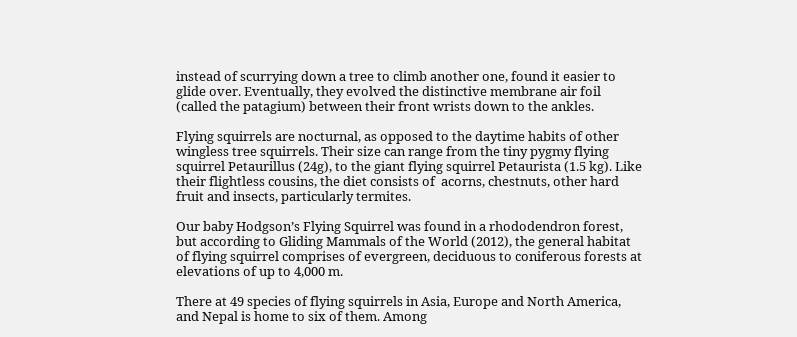instead of scurrying down a tree to climb another one, found it easier to glide over. Eventually, they evolved the distinctive membrane air foil (called the patagium) between their front wrists down to the ankles.

Flying squirrels are nocturnal, as opposed to the daytime habits of other wingless tree squirrels. Their size can range from the tiny pygmy flying squirrel Petaurillus (24g), to the giant flying squirrel Petaurista (1.5 kg). Like their flightless cousins, the diet consists of  acorns, chestnuts, other hard fruit and insects, particularly termites.

Our baby Hodgson’s Flying Squirrel was found in a rhododendron forest, but according to Gliding Mammals of the World (2012), the general habitat of flying squirrel comprises of evergreen, deciduous to coniferous forests at elevations of up to 4,000 m.

There at 49 species of flying squirrels in Asia, Europe and North America, and Nepal is home to six of them. Among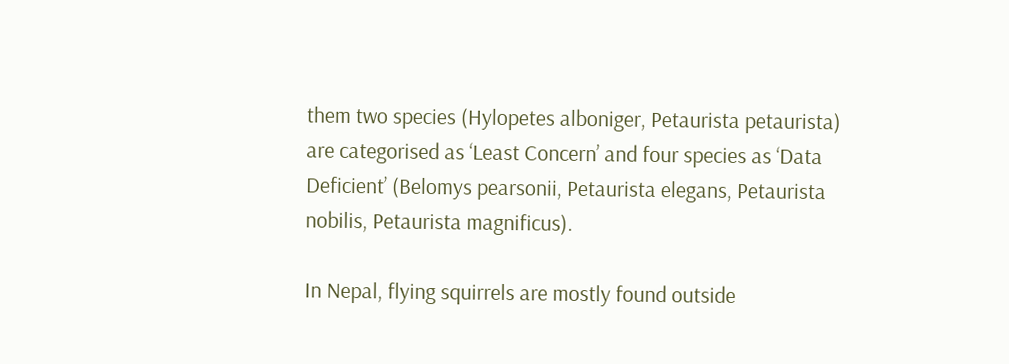them two species (Hylopetes alboniger, Petaurista petaurista) are categorised as ‘Least Concern’ and four species as ‘Data Deficient’ (Belomys pearsonii, Petaurista elegans, Petaurista nobilis, Petaurista magnificus).

In Nepal, flying squirrels are mostly found outside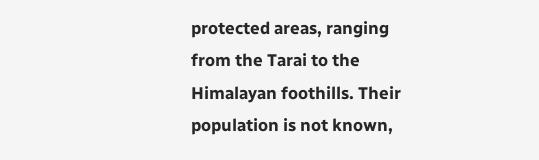protected areas, ranging from the Tarai to the Himalayan foothills. Their population is not known,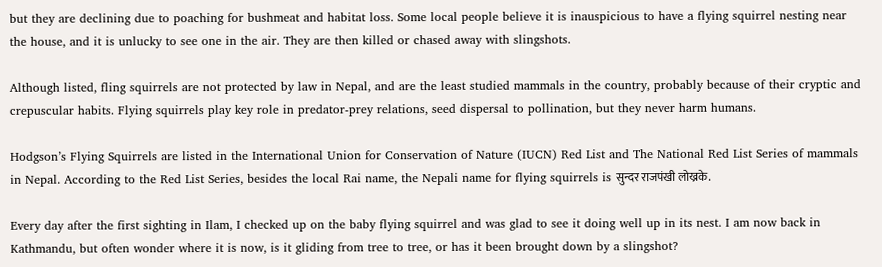but they are declining due to poaching for bushmeat and habitat loss. Some local people believe it is inauspicious to have a flying squirrel nesting near the house, and it is unlucky to see one in the air. They are then killed or chased away with slingshots.

Although listed, fling squirrels are not protected by law in Nepal, and are the least studied mammals in the country, probably because of their cryptic and crepuscular habits. Flying squirrels play key role in predator-prey relations, seed dispersal to pollination, but they never harm humans.

Hodgson’s Flying Squirrels are listed in the International Union for Conservation of Nature (IUCN) Red List and The National Red List Series of mammals in Nepal. According to the Red List Series, besides the local Rai name, the Nepali name for flying squirrels is सुन्दर राजपंखी लोख्रके.

Every day after the first sighting in Ilam, I checked up on the baby flying squirrel and was glad to see it doing well up in its nest. I am now back in Kathmandu, but often wonder where it is now, is it gliding from tree to tree, or has it been brought down by a slingshot?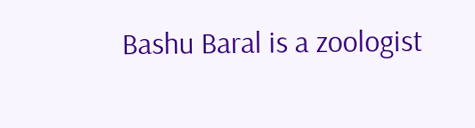Bashu Baral is a zoologist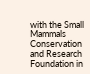with the Small Mammals Conservation and Research Foundation in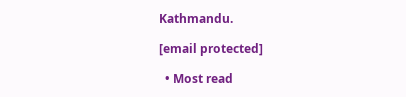Kathmandu.

[email protected]

  • Most read